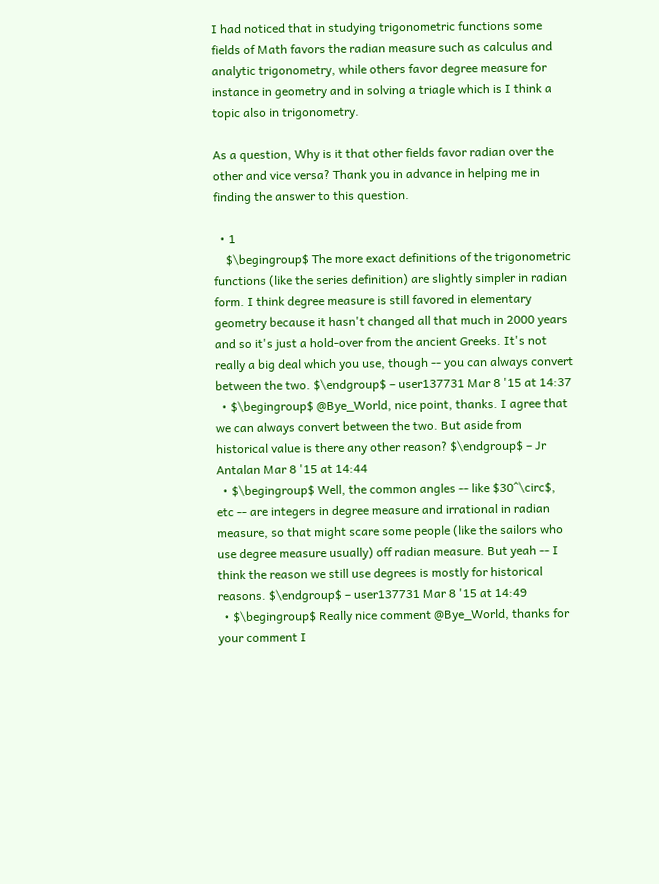I had noticed that in studying trigonometric functions some fields of Math favors the radian measure such as calculus and analytic trigonometry, while others favor degree measure for instance in geometry and in solving a triagle which is I think a topic also in trigonometry.

As a question, Why is it that other fields favor radian over the other and vice versa? Thank you in advance in helping me in finding the answer to this question.

  • 1
    $\begingroup$ The more exact definitions of the trigonometric functions (like the series definition) are slightly simpler in radian form. I think degree measure is still favored in elementary geometry because it hasn't changed all that much in 2000 years and so it's just a hold-over from the ancient Greeks. It's not really a big deal which you use, though -- you can always convert between the two. $\endgroup$ – user137731 Mar 8 '15 at 14:37
  • $\begingroup$ @Bye_World, nice point, thanks. I agree that we can always convert between the two. But aside from historical value is there any other reason? $\endgroup$ – Jr Antalan Mar 8 '15 at 14:44
  • $\begingroup$ Well, the common angles -- like $30^\circ$, etc -- are integers in degree measure and irrational in radian measure, so that might scare some people (like the sailors who use degree measure usually) off radian measure. But yeah -- I think the reason we still use degrees is mostly for historical reasons. $\endgroup$ – user137731 Mar 8 '15 at 14:49
  • $\begingroup$ Really nice comment @Bye_World, thanks for your comment I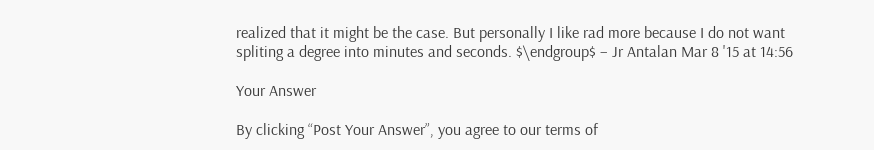realized that it might be the case. But personally I like rad more because I do not want spliting a degree into minutes and seconds. $\endgroup$ – Jr Antalan Mar 8 '15 at 14:56

Your Answer

By clicking “Post Your Answer”, you agree to our terms of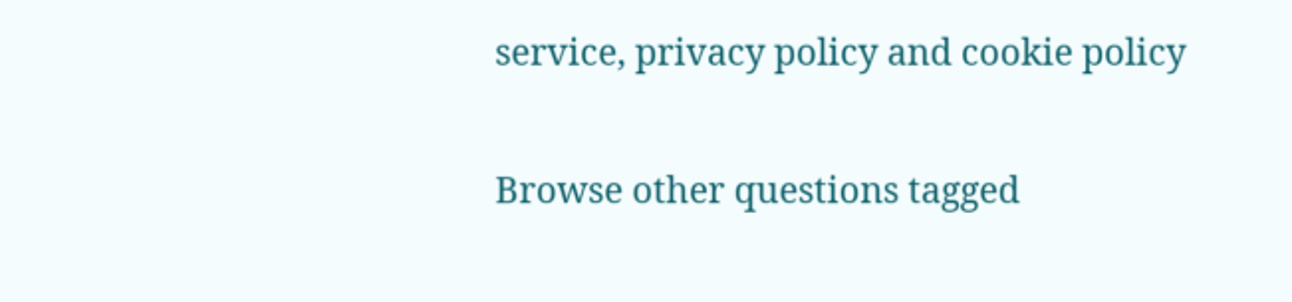service, privacy policy and cookie policy

Browse other questions tagged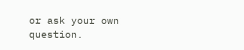or ask your own question.